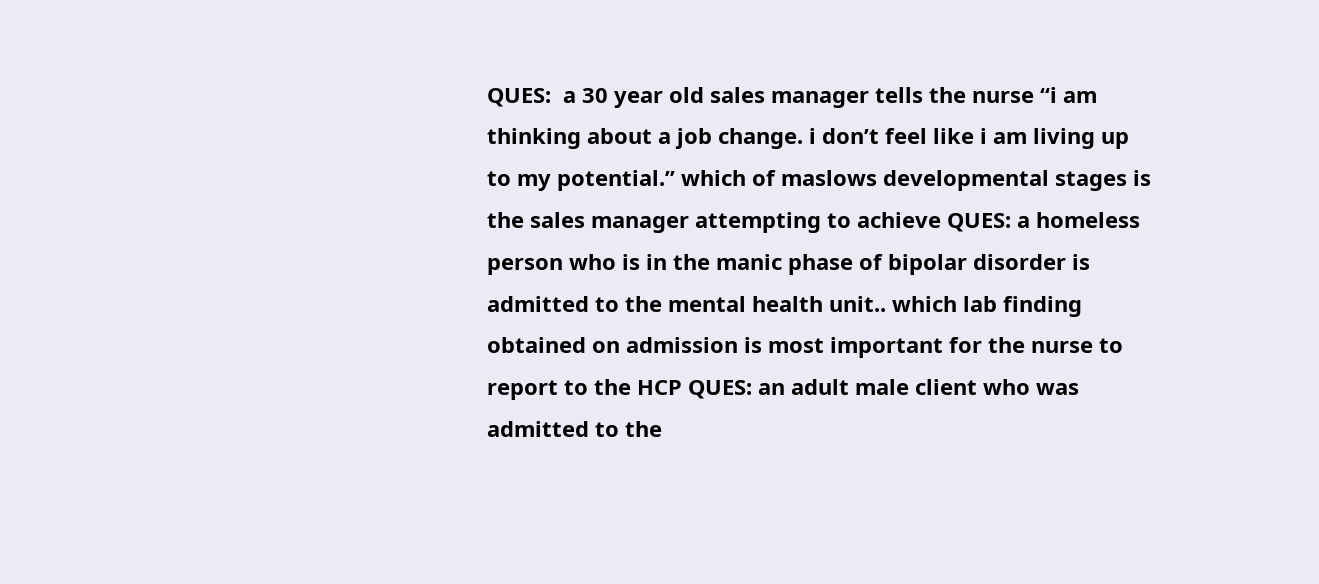QUES:  a 30 year old sales manager tells the nurse “i am thinking about a job change. i don’t feel like i am living up to my potential.” which of maslows developmental stages is the sales manager attempting to achieve QUES: a homeless person who is in the manic phase of bipolar disorder is admitted to the mental health unit.. which lab finding obtained on admission is most important for the nurse to report to the HCP QUES: an adult male client who was admitted to the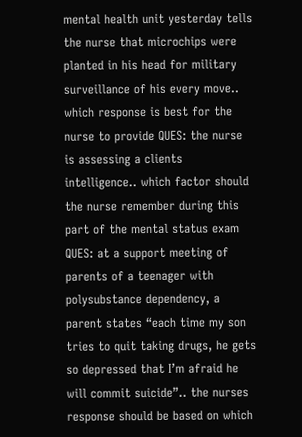mental health unit yesterday tells the nurse that microchips were planted in his head for military surveillance of his every move.. which response is best for the nurse to provide QUES: the nurse is assessing a clients intelligence.. which factor should the nurse remember during this part of the mental status exam QUES: at a support meeting of parents of a teenager with polysubstance dependency, a parent states “each time my son tries to quit taking drugs, he gets so depressed that I’m afraid he will commit suicide”.. the nurses response should be based on which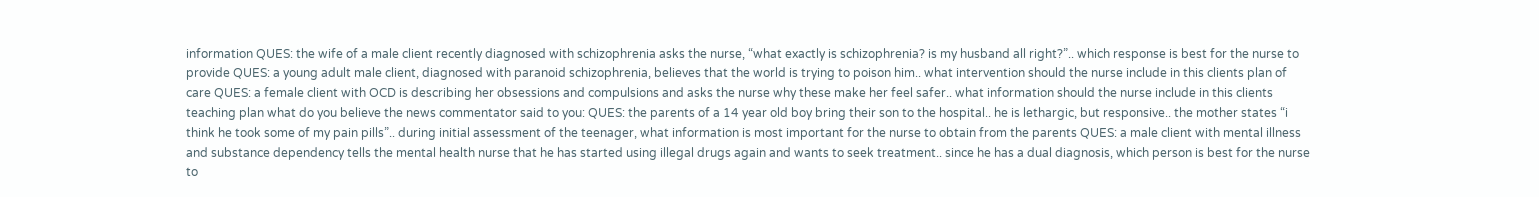information QUES: the wife of a male client recently diagnosed with schizophrenia asks the nurse, “what exactly is schizophrenia? is my husband all right?”.. which response is best for the nurse to provide QUES: a young adult male client, diagnosed with paranoid schizophrenia, believes that the world is trying to poison him.. what intervention should the nurse include in this clients plan of care QUES: a female client with OCD is describing her obsessions and compulsions and asks the nurse why these make her feel safer.. what information should the nurse include in this clients teaching plan what do you believe the news commentator said to you: QUES: the parents of a 14 year old boy bring their son to the hospital.. he is lethargic, but responsive.. the mother states “i think he took some of my pain pills”.. during initial assessment of the teenager, what information is most important for the nurse to obtain from the parents QUES: a male client with mental illness and substance dependency tells the mental health nurse that he has started using illegal drugs again and wants to seek treatment.. since he has a dual diagnosis, which person is best for the nurse to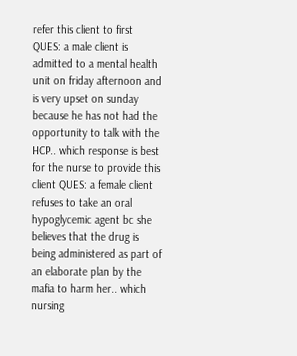refer this client to first QUES: a male client is admitted to a mental health unit on friday afternoon and is very upset on sunday because he has not had the opportunity to talk with the HCP.. which response is best for the nurse to provide this client QUES: a female client refuses to take an oral hypoglycemic agent bc she believes that the drug is being administered as part of an elaborate plan by the mafia to harm her.. which nursing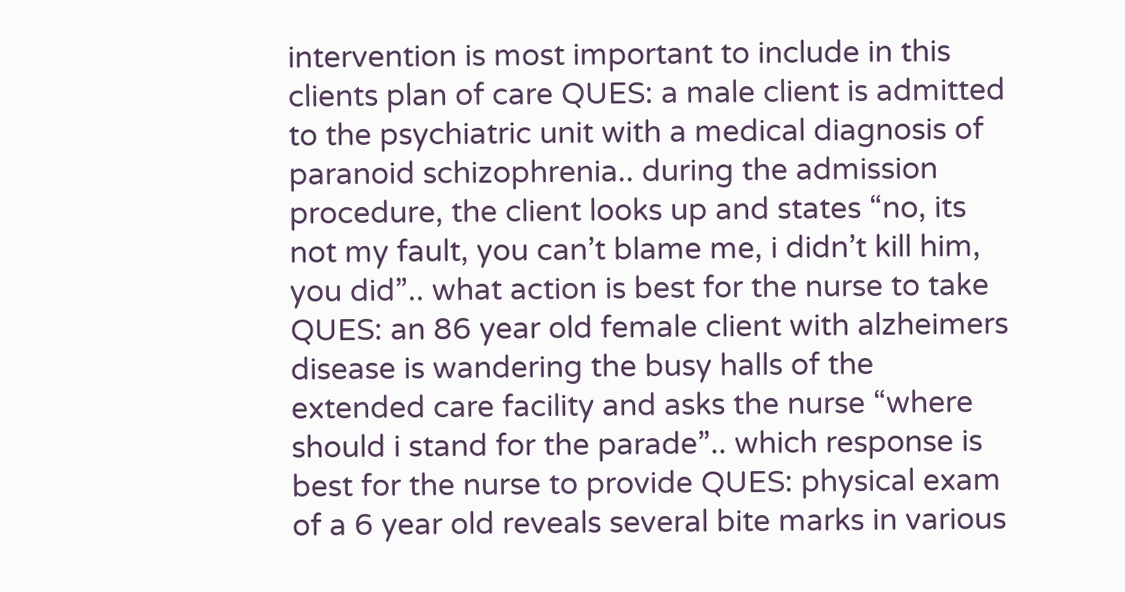intervention is most important to include in this clients plan of care QUES: a male client is admitted to the psychiatric unit with a medical diagnosis of paranoid schizophrenia.. during the admission procedure, the client looks up and states “no, its not my fault, you can’t blame me, i didn’t kill him, you did”.. what action is best for the nurse to take QUES: an 86 year old female client with alzheimers disease is wandering the busy halls of the extended care facility and asks the nurse “where should i stand for the parade”.. which response is best for the nurse to provide QUES: physical exam of a 6 year old reveals several bite marks in various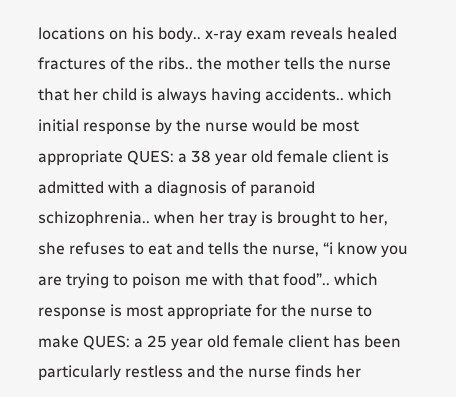locations on his body.. x-ray exam reveals healed fractures of the ribs.. the mother tells the nurse that her child is always having accidents.. which initial response by the nurse would be most appropriate QUES: a 38 year old female client is admitted with a diagnosis of paranoid schizophrenia.. when her tray is brought to her, she refuses to eat and tells the nurse, “i know you are trying to poison me with that food”.. which response is most appropriate for the nurse to make QUES: a 25 year old female client has been particularly restless and the nurse finds her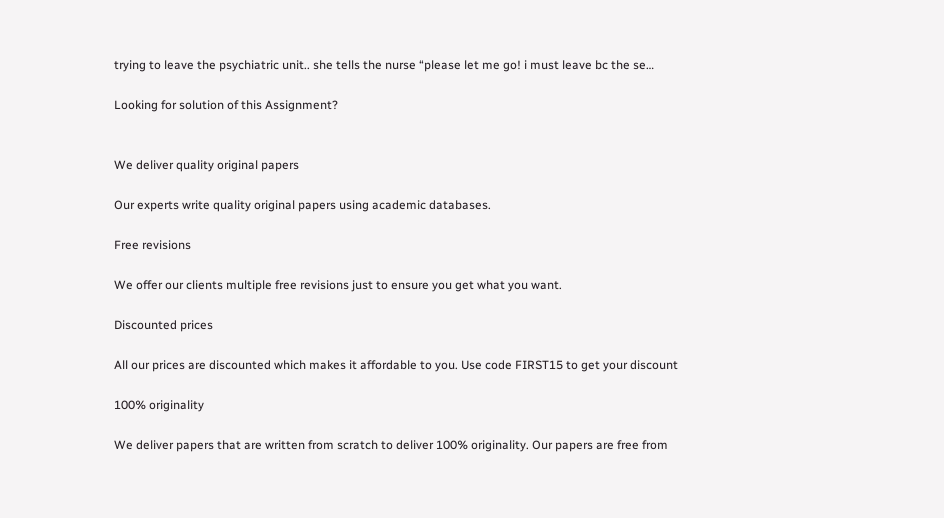trying to leave the psychiatric unit.. she tells the nurse “please let me go! i must leave bc the se…

Looking for solution of this Assignment?


We deliver quality original papers

Our experts write quality original papers using academic databases.

Free revisions

We offer our clients multiple free revisions just to ensure you get what you want.

Discounted prices

All our prices are discounted which makes it affordable to you. Use code FIRST15 to get your discount

100% originality

We deliver papers that are written from scratch to deliver 100% originality. Our papers are free from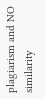plagiarism and NO similarity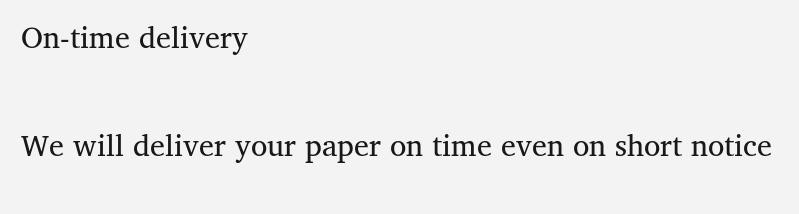On-time delivery

We will deliver your paper on time even on short notice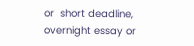or  short deadline, overnight essay or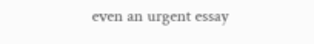even an urgent essay